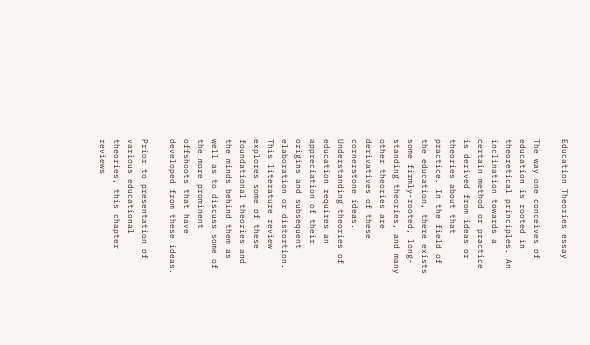Education Theories essay

The way one conceives of education is rooted in theoretical principles. An inclination towards a certain method or practice is derived from ideas or theories about that practice. In the field of the education, there exists some firmly-rooted, long-standing theories, and many other theories are derivatives of these cornerstone ideas. Understanding theories of education requires an appreciation of their origins and subsequent elaboration or distortion. This literature review explores some of these foundational theories and the minds behind them as well as to discuss some of the more prominent offshoots that have developed from these ideas.

Prior to presentation of various educational theories, this chapter reviews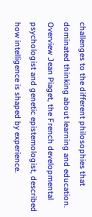challenges to the different philosophies that dominated thinking about learning and education. Overview Jean Piaget, the French developmental psychologist and genetic epistemologist, described how intelligence is shaped by experience.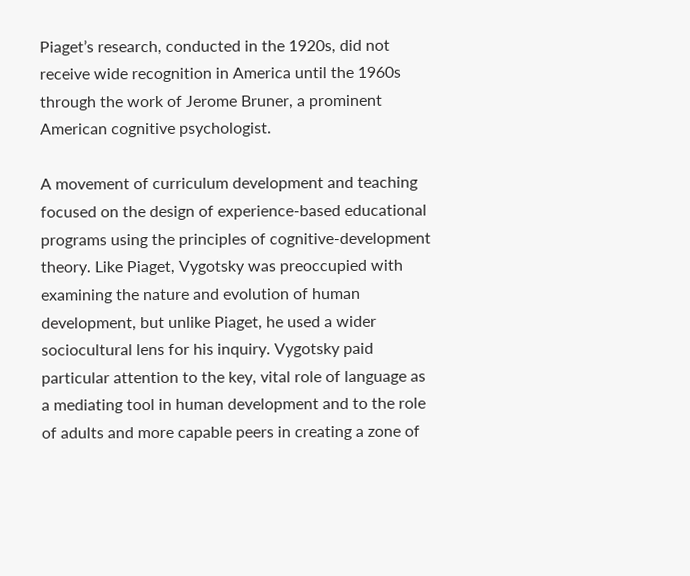Piaget’s research, conducted in the 1920s, did not receive wide recognition in America until the 1960s through the work of Jerome Bruner, a prominent American cognitive psychologist.

A movement of curriculum development and teaching focused on the design of experience-based educational programs using the principles of cognitive-development theory. Like Piaget, Vygotsky was preoccupied with examining the nature and evolution of human development, but unlike Piaget, he used a wider sociocultural lens for his inquiry. Vygotsky paid particular attention to the key, vital role of language as a mediating tool in human development and to the role of adults and more capable peers in creating a zone of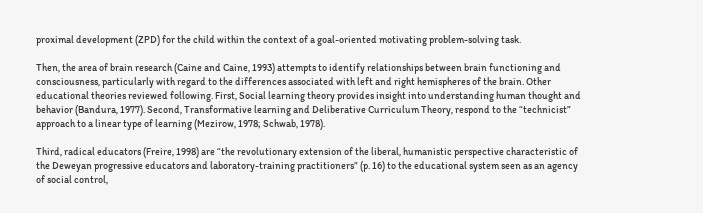proximal development (ZPD) for the child within the context of a goal-oriented motivating problem-solving task.

Then, the area of brain research (Caine and Caine, 1993) attempts to identify relationships between brain functioning and consciousness, particularly with regard to the differences associated with left and right hemispheres of the brain. Other educational theories reviewed following. First, Social learning theory provides insight into understanding human thought and behavior (Bandura, 1977). Second, Transformative learning and Deliberative Curriculum Theory, respond to the “technicist” approach to a linear type of learning (Mezirow, 1978; Schwab, 1978).

Third, radical educators (Freire, 1998) are “the revolutionary extension of the liberal, humanistic perspective characteristic of the Deweyan progressive educators and laboratory-training practitioners” (p. 16) to the educational system seen as an agency of social control,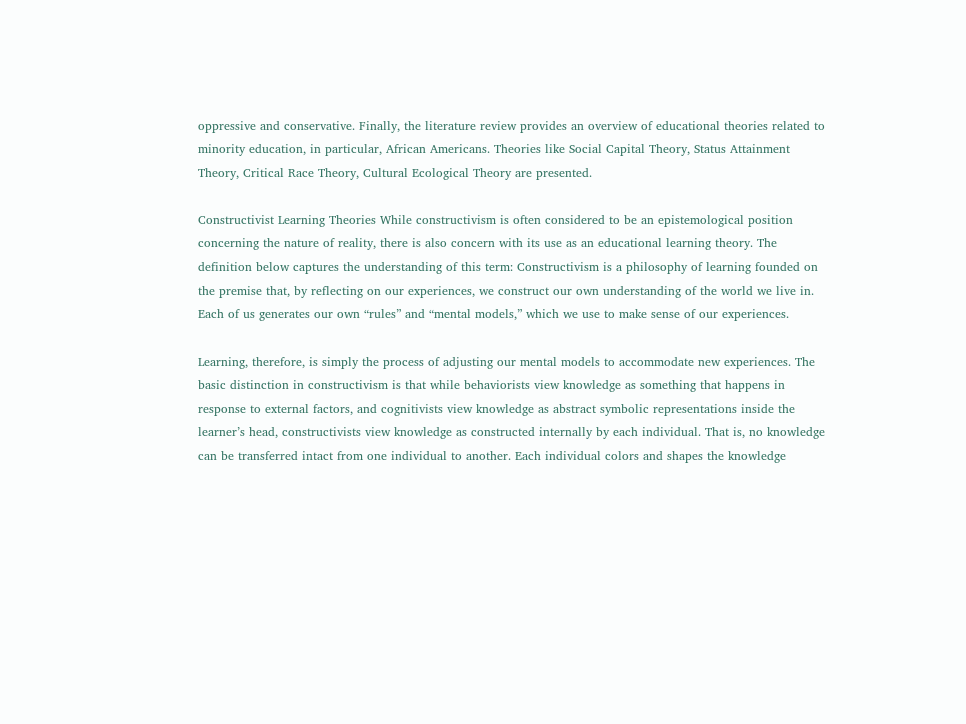oppressive and conservative. Finally, the literature review provides an overview of educational theories related to minority education, in particular, African Americans. Theories like Social Capital Theory, Status Attainment Theory, Critical Race Theory, Cultural Ecological Theory are presented.

Constructivist Learning Theories While constructivism is often considered to be an epistemological position concerning the nature of reality, there is also concern with its use as an educational learning theory. The definition below captures the understanding of this term: Constructivism is a philosophy of learning founded on the premise that, by reflecting on our experiences, we construct our own understanding of the world we live in. Each of us generates our own “rules” and “mental models,” which we use to make sense of our experiences.

Learning, therefore, is simply the process of adjusting our mental models to accommodate new experiences. The basic distinction in constructivism is that while behaviorists view knowledge as something that happens in response to external factors, and cognitivists view knowledge as abstract symbolic representations inside the learner’s head, constructivists view knowledge as constructed internally by each individual. That is, no knowledge can be transferred intact from one individual to another. Each individual colors and shapes the knowledge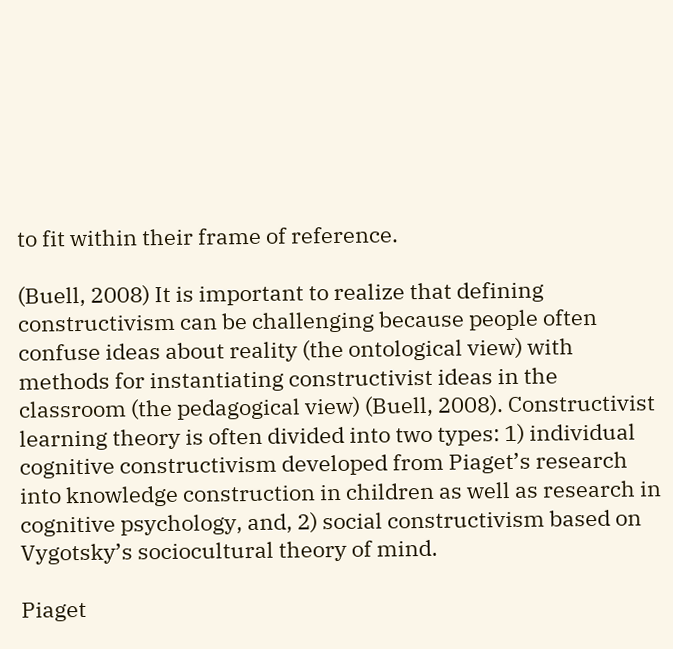to fit within their frame of reference.

(Buell, 2008) It is important to realize that defining constructivism can be challenging because people often confuse ideas about reality (the ontological view) with methods for instantiating constructivist ideas in the classroom (the pedagogical view) (Buell, 2008). Constructivist learning theory is often divided into two types: 1) individual cognitive constructivism developed from Piaget’s research into knowledge construction in children as well as research in cognitive psychology, and, 2) social constructivism based on Vygotsky’s sociocultural theory of mind.

Piaget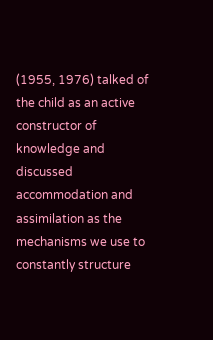(1955, 1976) talked of the child as an active constructor of knowledge and discussed accommodation and assimilation as the mechanisms we use to constantly structure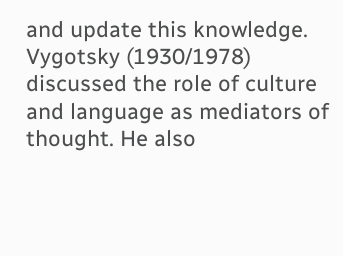and update this knowledge. Vygotsky (1930/1978) discussed the role of culture and language as mediators of thought. He also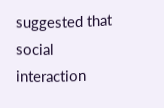suggested that social interaction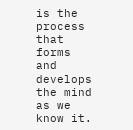is the process that forms and develops the mind as we know it.